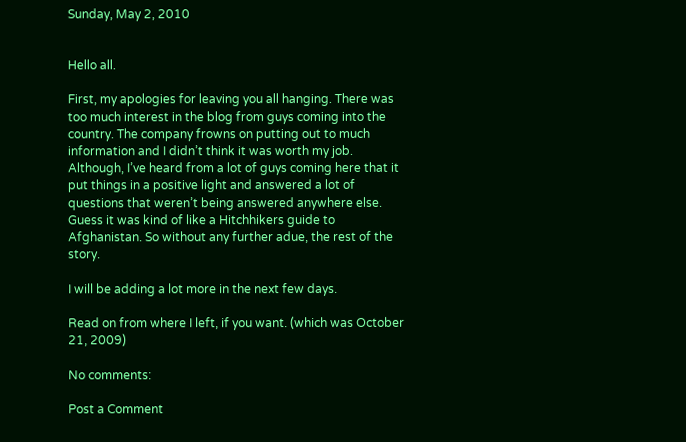Sunday, May 2, 2010


Hello all.

First, my apologies for leaving you all hanging. There was too much interest in the blog from guys coming into the country. The company frowns on putting out to much information and I didn’t think it was worth my job. Although, I’ve heard from a lot of guys coming here that it put things in a positive light and answered a lot of questions that weren’t being answered anywhere else. Guess it was kind of like a Hitchhikers guide to Afghanistan. So without any further adue, the rest of the story.

I will be adding a lot more in the next few days.

Read on from where I left, if you want. (which was October 21, 2009)

No comments:

Post a Comment